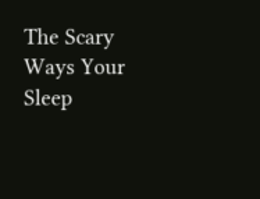The Scary Ways Your Sleep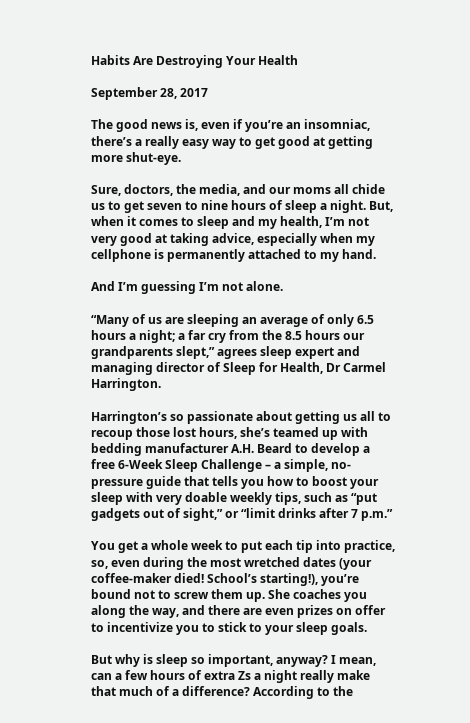Habits Are Destroying Your Health

September 28, 2017

The good news is, even if you’re an insomniac, there’s a really easy way to get good at getting more shut-eye.

Sure, doctors, the media, and our moms all chide us to get seven to nine hours of sleep a night. But, when it comes to sleep and my health, I’m not very good at taking advice, especially when my cellphone is permanently attached to my hand.

And I’m guessing I’m not alone.

“Many of us are sleeping an average of only 6.5 hours a night; a far cry from the 8.5 hours our grandparents slept,” agrees sleep expert and managing director of Sleep for Health, Dr Carmel Harrington.

Harrington’s so passionate about getting us all to recoup those lost hours, she’s teamed up with bedding manufacturer A.H. Beard to develop a free 6-Week Sleep Challenge – a simple, no-pressure guide that tells you how to boost your sleep with very doable weekly tips, such as “put gadgets out of sight,” or “limit drinks after 7 p.m.”

You get a whole week to put each tip into practice, so, even during the most wretched dates (your coffee-maker died! School’s starting!), you’re bound not to screw them up. She coaches you along the way, and there are even prizes on offer to incentivize you to stick to your sleep goals.

But why is sleep so important, anyway? I mean, can a few hours of extra Zs a night really make that much of a difference? According to the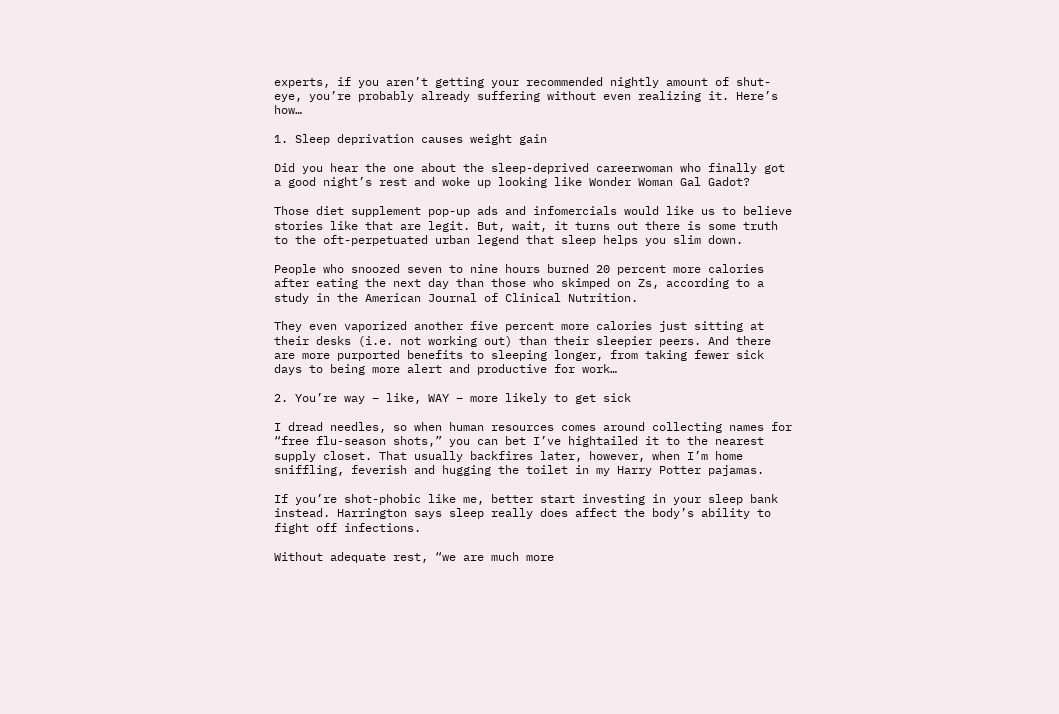experts, if you aren’t getting your recommended nightly amount of shut-eye, you’re probably already suffering without even realizing it. Here’s how…

1. Sleep deprivation causes weight gain

Did you hear the one about the sleep-deprived careerwoman who finally got a good night’s rest and woke up looking like Wonder Woman Gal Gadot?

Those diet supplement pop-up ads and infomercials would like us to believe stories like that are legit. But, wait, it turns out there is some truth to the oft-perpetuated urban legend that sleep helps you slim down.

People who snoozed seven to nine hours burned 20 percent more calories after eating the next day than those who skimped on Zs, according to a study in the American Journal of Clinical Nutrition.

They even vaporized another five percent more calories just sitting at their desks (i.e. not working out) than their sleepier peers. And there are more purported benefits to sleeping longer, from taking fewer sick days to being more alert and productive for work…

2. You’re way – like, WAY – more likely to get sick

I dread needles, so when human resources comes around collecting names for “free flu-season shots,” you can bet I’ve hightailed it to the nearest supply closet. That usually backfires later, however, when I’m home sniffling, feverish and hugging the toilet in my Harry Potter pajamas.

If you’re shot-phobic like me, better start investing in your sleep bank instead. Harrington says sleep really does affect the body’s ability to fight off infections.

Without adequate rest, “we are much more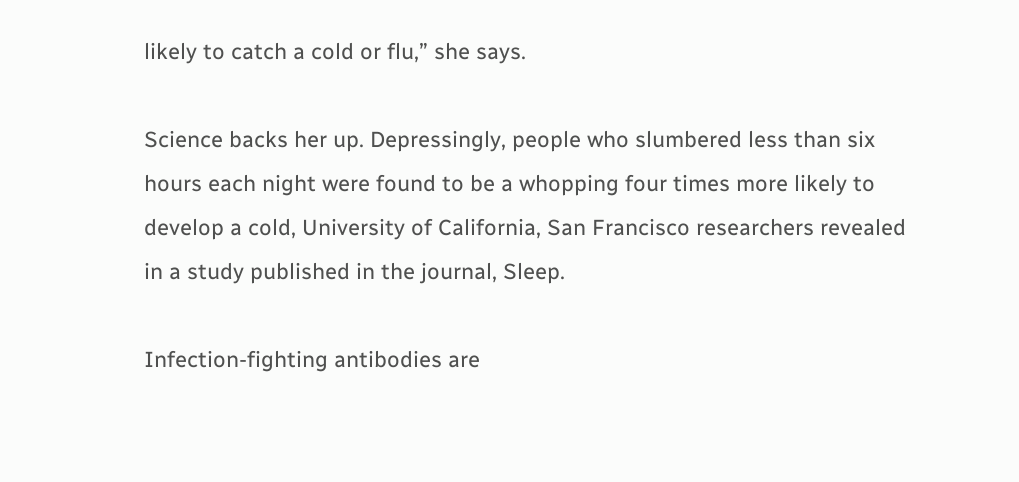likely to catch a cold or flu,” she says.

Science backs her up. Depressingly, people who slumbered less than six hours each night were found to be a whopping four times more likely to develop a cold, University of California, San Francisco researchers revealed in a study published in the journal, Sleep.

Infection-fighting antibodies are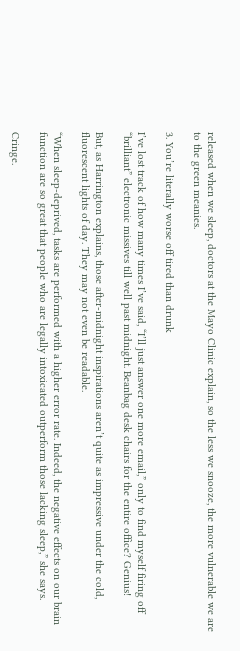released when we sleep, doctors at the Mayo Clinic explain, so the less we snooze, the more vulnerable we are to the green meanies.

3. You’re literally worse off tired than drunk

I’ve lost track of how many times I’ve said, “I’ll just answer one more email,” only to find myself firing off “brilliant” electronic missives till well past midnight. Beanbag desk chairs for the entire office? Genius!

But, as Harrington explains, those after-midnight inspirations aren’t quite as impressive under the cold, fluorescent lights of day. They may not even be readable.

“When sleep-deprived, tasks are performed with a higher error rate. Indeed, the negative effects on our brain function are so great that people who are legally intoxicated outperform those lacking sleep,” she says.

Cringe.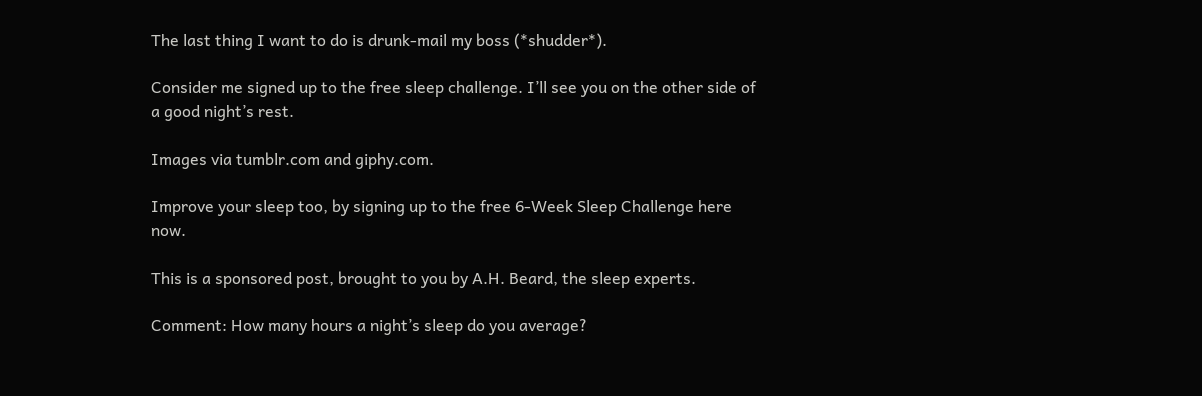The last thing I want to do is drunk-mail my boss (*shudder*).

Consider me signed up to the free sleep challenge. I’ll see you on the other side of a good night’s rest.

Images via tumblr.com and giphy.com.

Improve your sleep too, by signing up to the free 6-Week Sleep Challenge here now.

This is a sponsored post, brought to you by A.H. Beard, the sleep experts.

Comment: How many hours a night’s sleep do you average?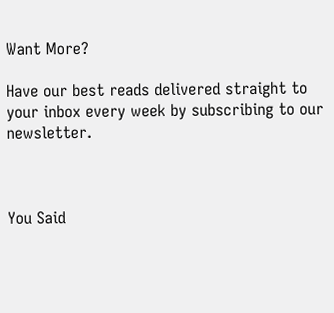Want More?

Have our best reads delivered straight to your inbox every week by subscribing to our newsletter.



You Said